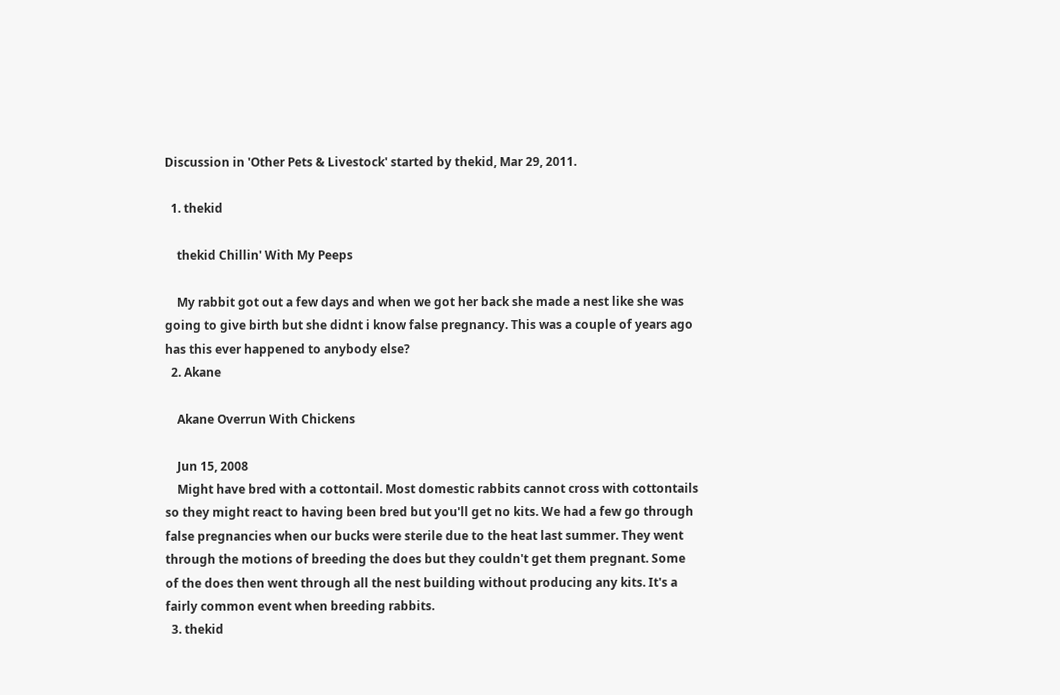Discussion in 'Other Pets & Livestock' started by thekid, Mar 29, 2011.

  1. thekid

    thekid Chillin' With My Peeps

    My rabbit got out a few days and when we got her back she made a nest like she was going to give birth but she didnt i know false pregnancy. This was a couple of years ago has this ever happened to anybody else?
  2. Akane

    Akane Overrun With Chickens

    Jun 15, 2008
    Might have bred with a cottontail. Most domestic rabbits cannot cross with cottontails so they might react to having been bred but you'll get no kits. We had a few go through false pregnancies when our bucks were sterile due to the heat last summer. They went through the motions of breeding the does but they couldn't get them pregnant. Some of the does then went through all the nest building without producing any kits. It's a fairly common event when breeding rabbits.
  3. thekid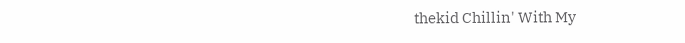thekid Chillin' With My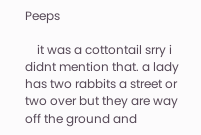Peeps

    it was a cottontail srry i didnt mention that. a lady has two rabbits a street or two over but they are way off the ground and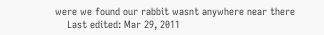were we found our rabbit wasnt anywhere near there
    Last edited: Mar 29, 2011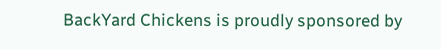BackYard Chickens is proudly sponsored by